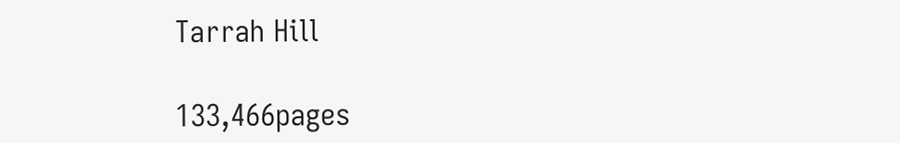Tarrah Hill

133,466pages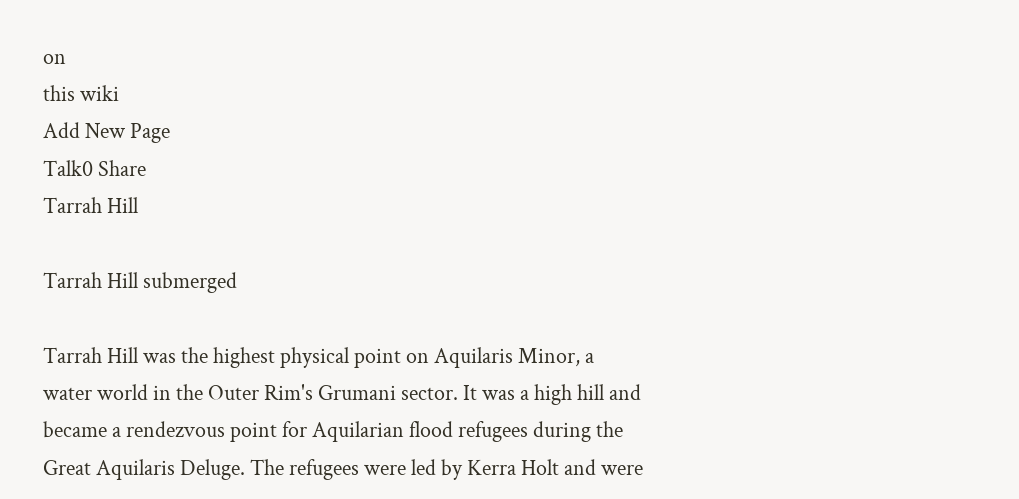on
this wiki
Add New Page
Talk0 Share
Tarrah Hill

Tarrah Hill submerged

Tarrah Hill was the highest physical point on Aquilaris Minor, a water world in the Outer Rim's Grumani sector. It was a high hill and became a rendezvous point for Aquilarian flood refugees during the Great Aquilaris Deluge. The refugees were led by Kerra Holt and were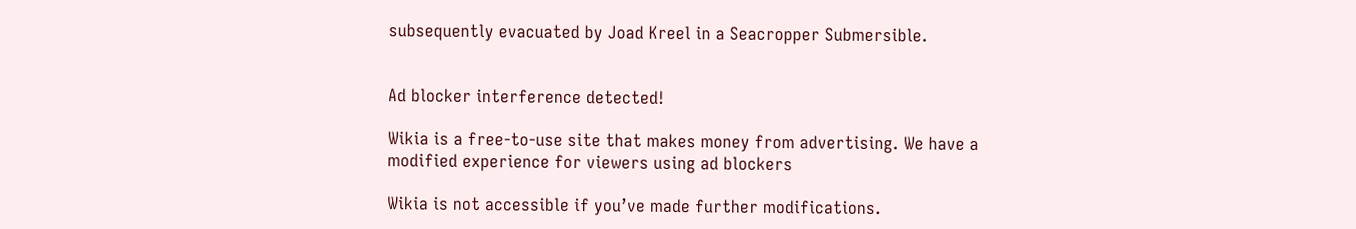subsequently evacuated by Joad Kreel in a Seacropper Submersible.


Ad blocker interference detected!

Wikia is a free-to-use site that makes money from advertising. We have a modified experience for viewers using ad blockers

Wikia is not accessible if you’ve made further modifications.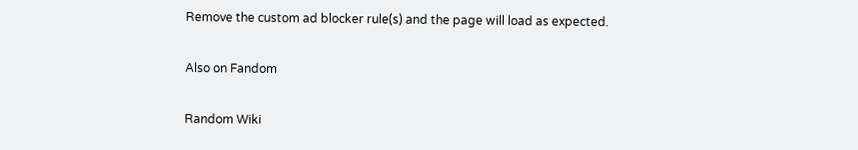Remove the custom ad blocker rule(s) and the page will load as expected.

Also on Fandom

Random Wiki